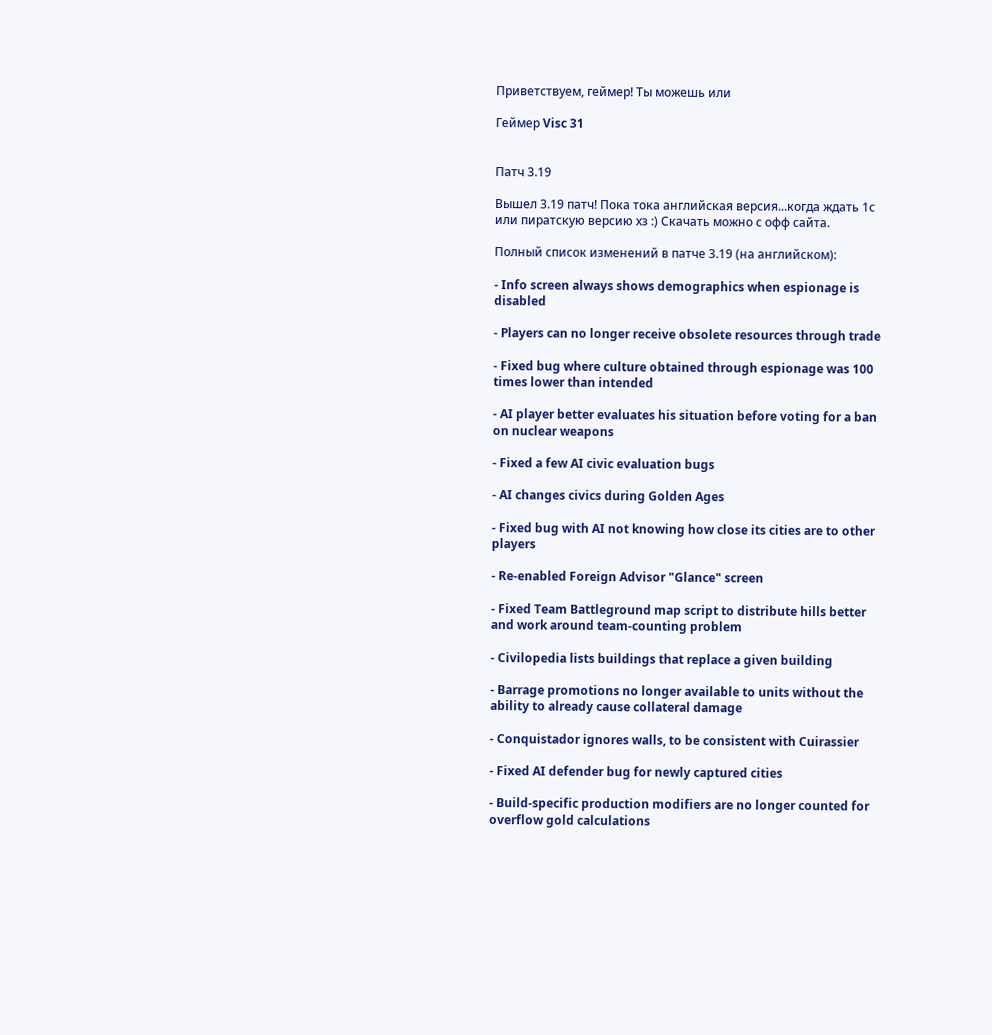Приветствуем, геймер! Ты можешь или

Геймер Visc 31


Патч 3.19

Вышел 3.19 патч! Пока тока английская версия...когда ждать 1с или пиратскую версию хз :) Скачать можно с офф сайта.

Полный список изменений в патче 3.19 (на английском):

- Info screen always shows demographics when espionage is disabled

- Players can no longer receive obsolete resources through trade

- Fixed bug where culture obtained through espionage was 100 times lower than intended

- AI player better evaluates his situation before voting for a ban on nuclear weapons

- Fixed a few AI civic evaluation bugs

- AI changes civics during Golden Ages

- Fixed bug with AI not knowing how close its cities are to other players

- Re-enabled Foreign Advisor "Glance" screen

- Fixed Team Battleground map script to distribute hills better and work around team-counting problem

- Civilopedia lists buildings that replace a given building

- Barrage promotions no longer available to units without the ability to already cause collateral damage

- Conquistador ignores walls, to be consistent with Cuirassier

- Fixed AI defender bug for newly captured cities

- Build-specific production modifiers are no longer counted for overflow gold calculations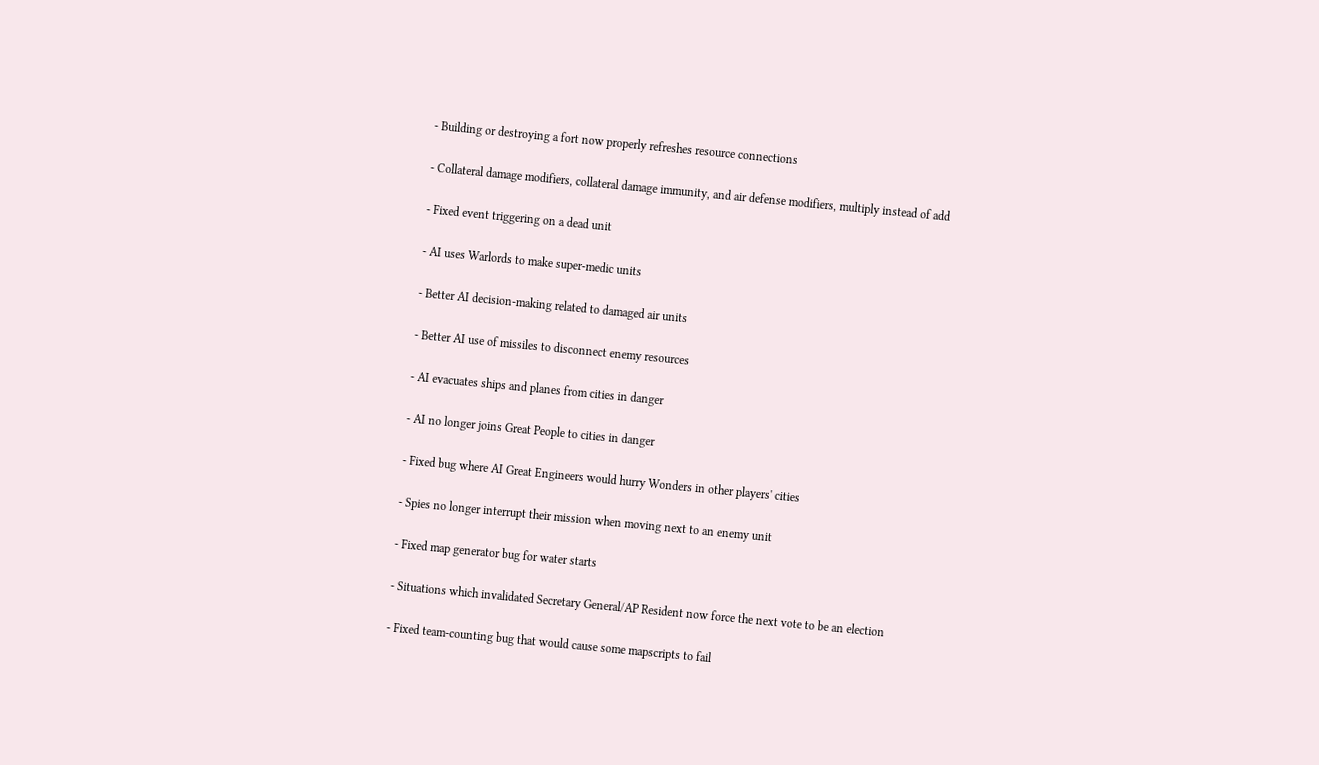- Building or destroying a fort now properly refreshes resource connections

- Collateral damage modifiers, collateral damage immunity, and air defense modifiers, multiply instead of add

- Fixed event triggering on a dead unit

- AI uses Warlords to make super-medic units

- Better AI decision-making related to damaged air units

- Better AI use of missiles to disconnect enemy resources

- AI evacuates ships and planes from cities in danger

- AI no longer joins Great People to cities in danger

- Fixed bug where AI Great Engineers would hurry Wonders in other players' cities

- Spies no longer interrupt their mission when moving next to an enemy unit

- Fixed map generator bug for water starts

- Situations which invalidated Secretary General/AP Resident now force the next vote to be an election

- Fixed team-counting bug that would cause some mapscripts to fail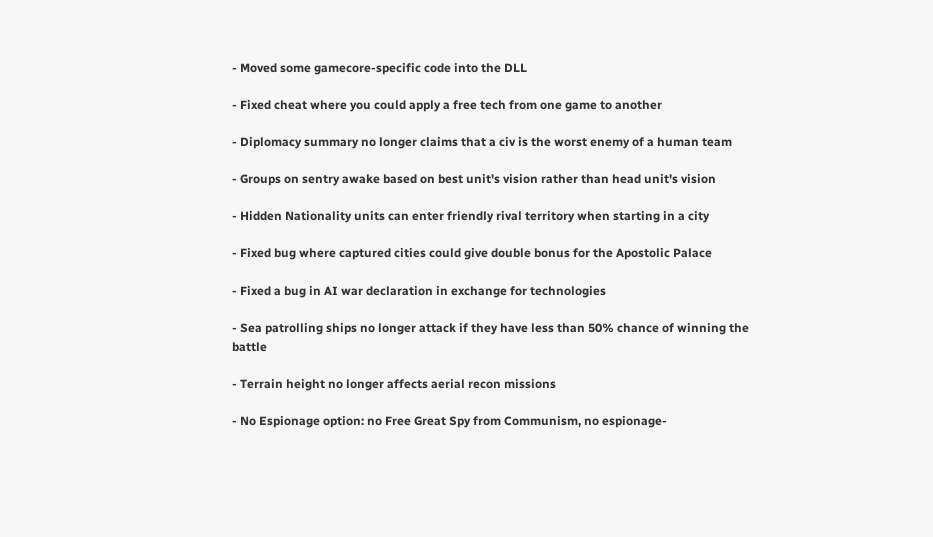- Moved some gamecore-specific code into the DLL

- Fixed cheat where you could apply a free tech from one game to another

- Diplomacy summary no longer claims that a civ is the worst enemy of a human team

- Groups on sentry awake based on best unit's vision rather than head unit's vision

- Hidden Nationality units can enter friendly rival territory when starting in a city

- Fixed bug where captured cities could give double bonus for the Apostolic Palace

- Fixed a bug in AI war declaration in exchange for technologies

- Sea patrolling ships no longer attack if they have less than 50% chance of winning the battle

- Terrain height no longer affects aerial recon missions

- No Espionage option: no Free Great Spy from Communism, no espionage-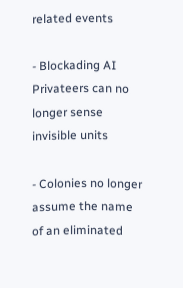related events

- Blockading AI Privateers can no longer sense invisible units

- Colonies no longer assume the name of an eliminated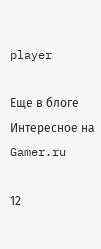player

Еще в блоге
Интересное на Gamer.ru

12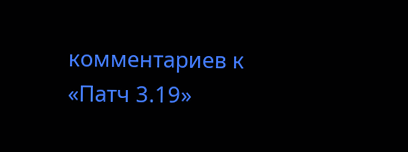комментариев к «Патч 3.19»